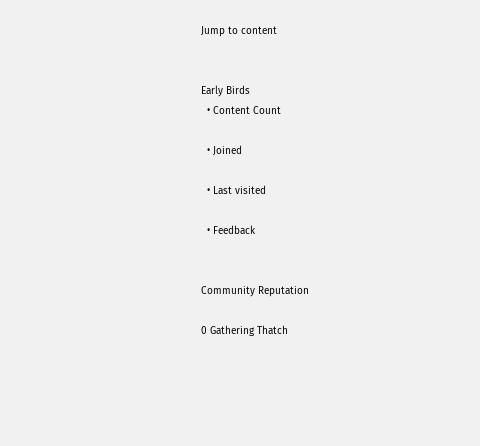Jump to content


Early Birds
  • Content Count

  • Joined

  • Last visited

  • Feedback


Community Reputation

0 Gathering Thatch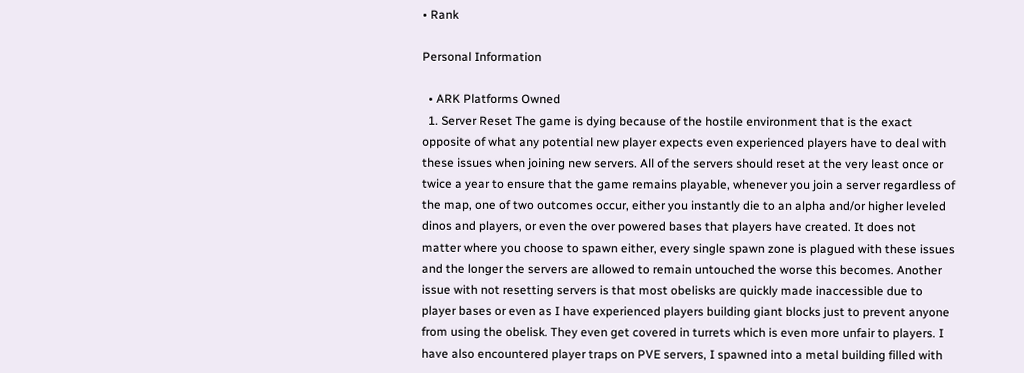• Rank

Personal Information

  • ARK Platforms Owned
  1. Server Reset The game is dying because of the hostile environment that is the exact opposite of what any potential new player expects even experienced players have to deal with these issues when joining new servers. All of the servers should reset at the very least once or twice a year to ensure that the game remains playable, whenever you join a server regardless of the map, one of two outcomes occur, either you instantly die to an alpha and/or higher leveled dinos and players, or even the over powered bases that players have created. It does not matter where you choose to spawn either, every single spawn zone is plagued with these issues and the longer the servers are allowed to remain untouched the worse this becomes. Another issue with not resetting servers is that most obelisks are quickly made inaccessible due to player bases or even as I have experienced players building giant blocks just to prevent anyone from using the obelisk. They even get covered in turrets which is even more unfair to players. I have also encountered player traps on PVE servers, I spawned into a metal building filled with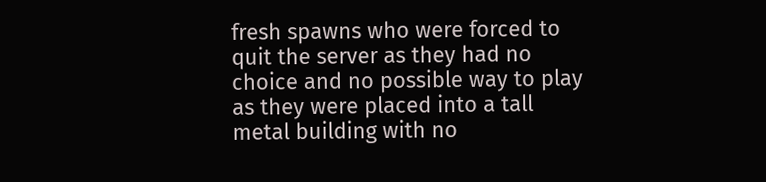fresh spawns who were forced to quit the server as they had no choice and no possible way to play as they were placed into a tall metal building with no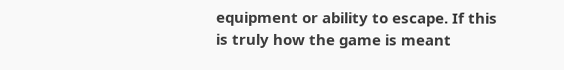equipment or ability to escape. If this is truly how the game is meant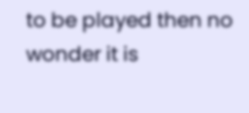to be played then no wonder it is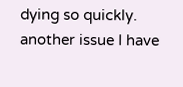dying so quickly. another issue I have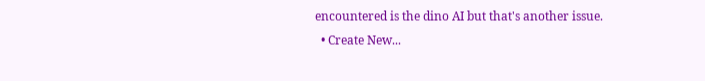encountered is the dino AI but that's another issue.
  • Create New...